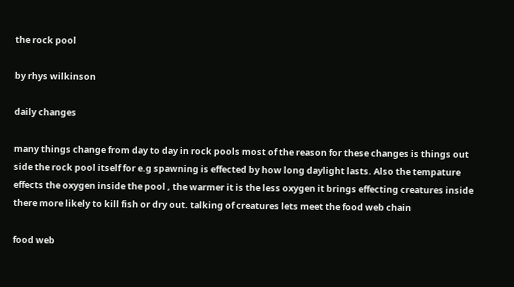the rock pool

by rhys wilkinson

daily changes

many things change from day to day in rock pools most of the reason for these changes is things out side the rock pool itself for e.g spawning is effected by how long daylight lasts. Also the tempature effects the oxygen inside the pool , the warmer it is the less oxygen it brings effecting creatures inside there more likely to kill fish or dry out. talking of creatures lets meet the food web chain

food web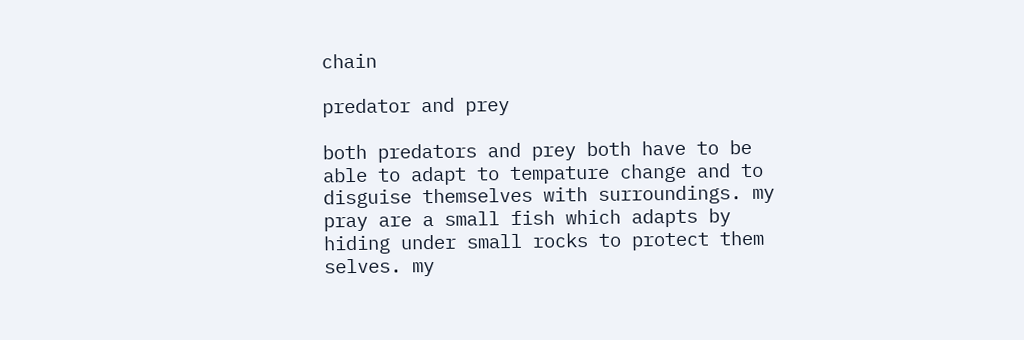chain

predator and prey

both predators and prey both have to be able to adapt to tempature change and to disguise themselves with surroundings. my pray are a small fish which adapts by hiding under small rocks to protect them selves. my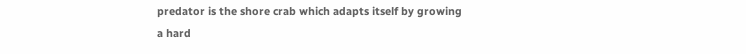predator is the shore crab which adapts itself by growing a hard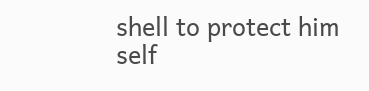shell to protect him self